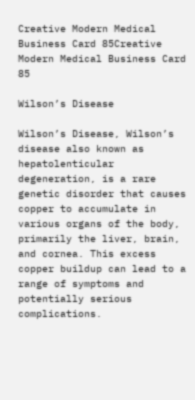Creative Modern Medical Business Card 85Creative Modern Medical Business Card 85

Wilson’s Disease

Wilson’s Disease, Wilson’s disease also known as hepatolenticular degeneration, is a rare genetic disorder that causes copper to accumulate in various organs of the body, primarily the liver, brain, and cornea. This excess copper buildup can lead to a range of symptoms and potentially serious complications.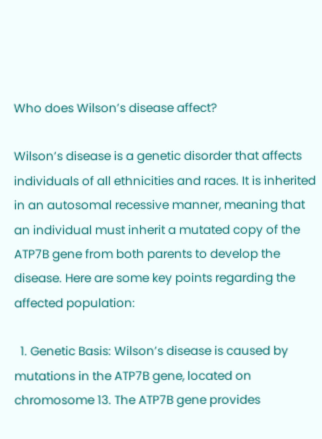Who does Wilson’s disease affect?

Wilson’s disease is a genetic disorder that affects individuals of all ethnicities and races. It is inherited in an autosomal recessive manner, meaning that an individual must inherit a mutated copy of the ATP7B gene from both parents to develop the disease. Here are some key points regarding the affected population:

  1. Genetic Basis: Wilson’s disease is caused by mutations in the ATP7B gene, located on chromosome 13. The ATP7B gene provides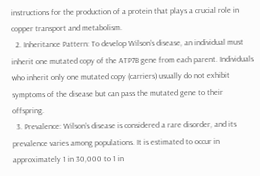instructions for the production of a protein that plays a crucial role in copper transport and metabolism.
  2. Inheritance Pattern: To develop Wilson’s disease, an individual must inherit one mutated copy of the ATP7B gene from each parent. Individuals who inherit only one mutated copy (carriers) usually do not exhibit symptoms of the disease but can pass the mutated gene to their offspring.
  3. Prevalence: Wilson’s disease is considered a rare disorder, and its prevalence varies among populations. It is estimated to occur in approximately 1 in 30,000 to 1 in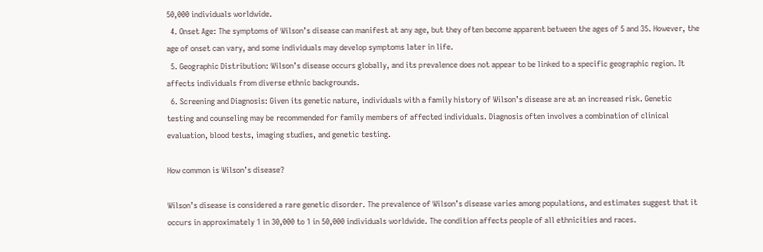50,000 individuals worldwide.
  4. Onset Age: The symptoms of Wilson’s disease can manifest at any age, but they often become apparent between the ages of 5 and 35. However, the age of onset can vary, and some individuals may develop symptoms later in life.
  5. Geographic Distribution: Wilson’s disease occurs globally, and its prevalence does not appear to be linked to a specific geographic region. It affects individuals from diverse ethnic backgrounds.
  6. Screening and Diagnosis: Given its genetic nature, individuals with a family history of Wilson’s disease are at an increased risk. Genetic testing and counseling may be recommended for family members of affected individuals. Diagnosis often involves a combination of clinical evaluation, blood tests, imaging studies, and genetic testing.

How common is Wilson’s disease?

Wilson’s disease is considered a rare genetic disorder. The prevalence of Wilson’s disease varies among populations, and estimates suggest that it occurs in approximately 1 in 30,000 to 1 in 50,000 individuals worldwide. The condition affects people of all ethnicities and races.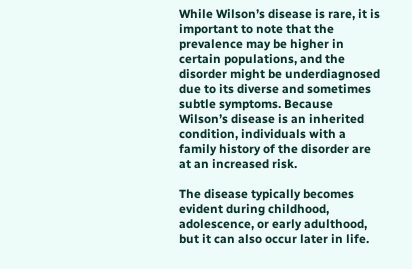While Wilson’s disease is rare, it is important to note that the prevalence may be higher in certain populations, and the disorder might be underdiagnosed due to its diverse and sometimes subtle symptoms. Because Wilson’s disease is an inherited condition, individuals with a family history of the disorder are at an increased risk.

The disease typically becomes evident during childhood, adolescence, or early adulthood, but it can also occur later in life.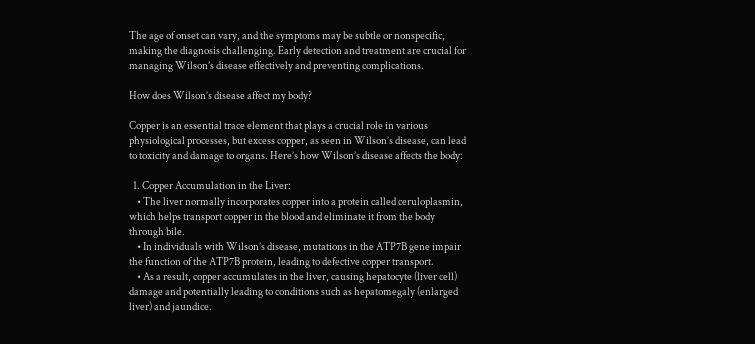The age of onset can vary, and the symptoms may be subtle or nonspecific, making the diagnosis challenging. Early detection and treatment are crucial for managing Wilson’s disease effectively and preventing complications.

How does Wilson’s disease affect my body?

Copper is an essential trace element that plays a crucial role in various physiological processes, but excess copper, as seen in Wilson’s disease, can lead to toxicity and damage to organs. Here’s how Wilson’s disease affects the body:

  1. Copper Accumulation in the Liver:
    • The liver normally incorporates copper into a protein called ceruloplasmin, which helps transport copper in the blood and eliminate it from the body through bile.
    • In individuals with Wilson’s disease, mutations in the ATP7B gene impair the function of the ATP7B protein, leading to defective copper transport.
    • As a result, copper accumulates in the liver, causing hepatocyte (liver cell) damage and potentially leading to conditions such as hepatomegaly (enlarged liver) and jaundice.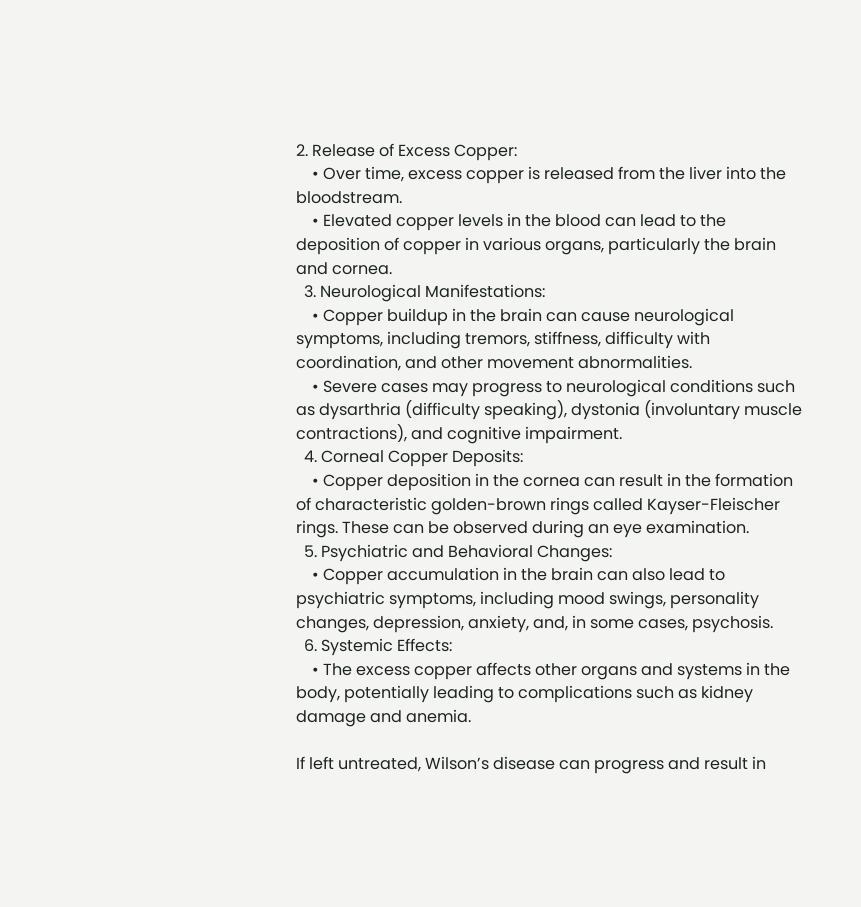2. Release of Excess Copper:
    • Over time, excess copper is released from the liver into the bloodstream.
    • Elevated copper levels in the blood can lead to the deposition of copper in various organs, particularly the brain and cornea.
  3. Neurological Manifestations:
    • Copper buildup in the brain can cause neurological symptoms, including tremors, stiffness, difficulty with coordination, and other movement abnormalities.
    • Severe cases may progress to neurological conditions such as dysarthria (difficulty speaking), dystonia (involuntary muscle contractions), and cognitive impairment.
  4. Corneal Copper Deposits:
    • Copper deposition in the cornea can result in the formation of characteristic golden-brown rings called Kayser-Fleischer rings. These can be observed during an eye examination.
  5. Psychiatric and Behavioral Changes:
    • Copper accumulation in the brain can also lead to psychiatric symptoms, including mood swings, personality changes, depression, anxiety, and, in some cases, psychosis.
  6. Systemic Effects:
    • The excess copper affects other organs and systems in the body, potentially leading to complications such as kidney damage and anemia.

If left untreated, Wilson’s disease can progress and result in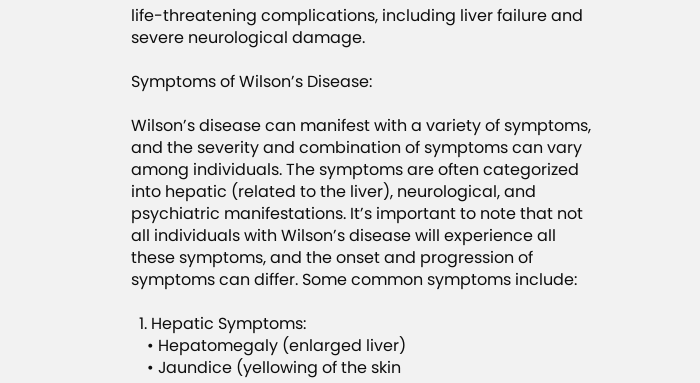life-threatening complications, including liver failure and severe neurological damage.

Symptoms of Wilson’s Disease:

Wilson’s disease can manifest with a variety of symptoms, and the severity and combination of symptoms can vary among individuals. The symptoms are often categorized into hepatic (related to the liver), neurological, and psychiatric manifestations. It’s important to note that not all individuals with Wilson’s disease will experience all these symptoms, and the onset and progression of symptoms can differ. Some common symptoms include:

  1. Hepatic Symptoms:
    • Hepatomegaly (enlarged liver)
    • Jaundice (yellowing of the skin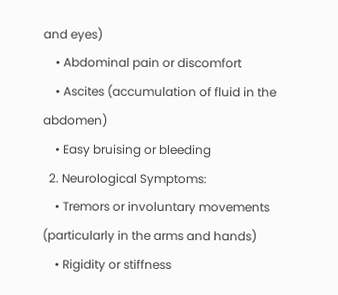and eyes)
    • Abdominal pain or discomfort
    • Ascites (accumulation of fluid in the abdomen)
    • Easy bruising or bleeding
  2. Neurological Symptoms:
    • Tremors or involuntary movements (particularly in the arms and hands)
    • Rigidity or stiffness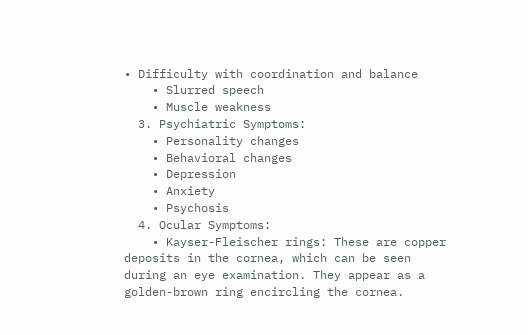• Difficulty with coordination and balance
    • Slurred speech
    • Muscle weakness
  3. Psychiatric Symptoms:
    • Personality changes
    • Behavioral changes
    • Depression
    • Anxiety
    • Psychosis
  4. Ocular Symptoms:
    • Kayser-Fleischer rings: These are copper deposits in the cornea, which can be seen during an eye examination. They appear as a golden-brown ring encircling the cornea.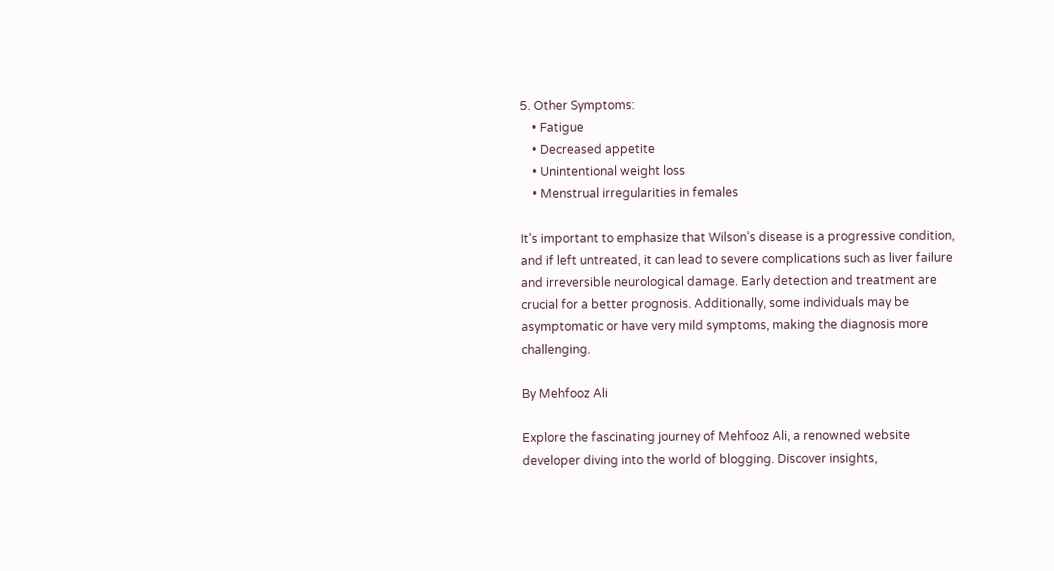5. Other Symptoms:
    • Fatigue
    • Decreased appetite
    • Unintentional weight loss
    • Menstrual irregularities in females

It’s important to emphasize that Wilson’s disease is a progressive condition, and if left untreated, it can lead to severe complications such as liver failure and irreversible neurological damage. Early detection and treatment are crucial for a better prognosis. Additionally, some individuals may be asymptomatic or have very mild symptoms, making the diagnosis more challenging.

By Mehfooz Ali

Explore the fascinating journey of Mehfooz Ali, a renowned website developer diving into the world of blogging. Discover insights,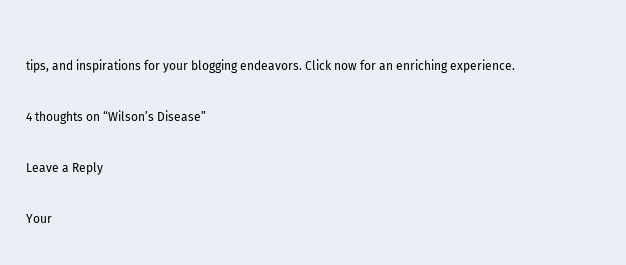tips, and inspirations for your blogging endeavors. Click now for an enriching experience.

4 thoughts on “Wilson’s Disease”

Leave a Reply

Your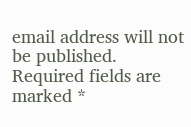email address will not be published. Required fields are marked *